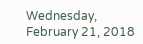Wednesday, February 21, 2018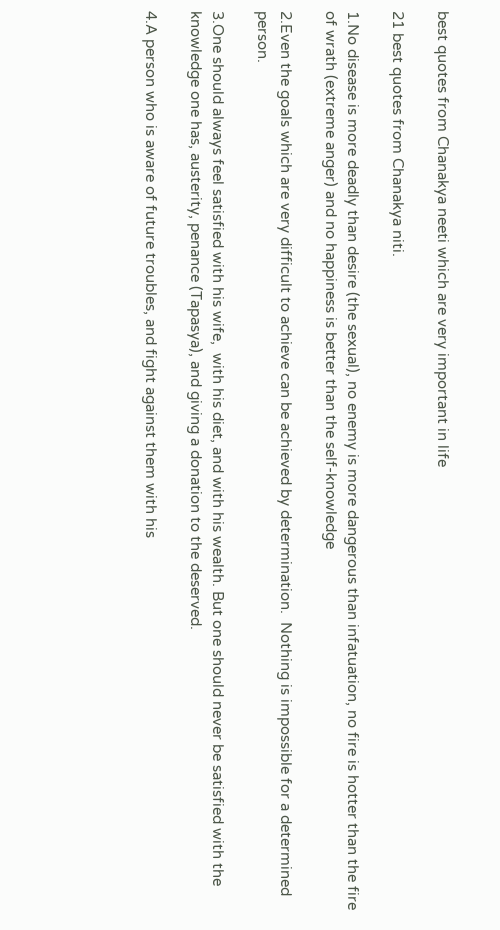best quotes from Chanakya neeti which are very important in life

21 best quotes from Chanakya niti.

1.No disease is more deadly than desire (the sexual), no enemy is more dangerous than infatuation, no fire is hotter than the fire of wrath (extreme anger) and no happiness is better than the self-knowledge

2.Even the goals which are very difficult to achieve can be achieved by determination.  Nothing is impossible for a determined person.

3.One should always feel satisfied with his wife,  with his diet, and with his wealth. But one should never be satisfied with the knowledge one has, austerity, penance (Tapasya), and giving a donation to the deserved.

4.A person who is aware of future troubles, and fight against them with his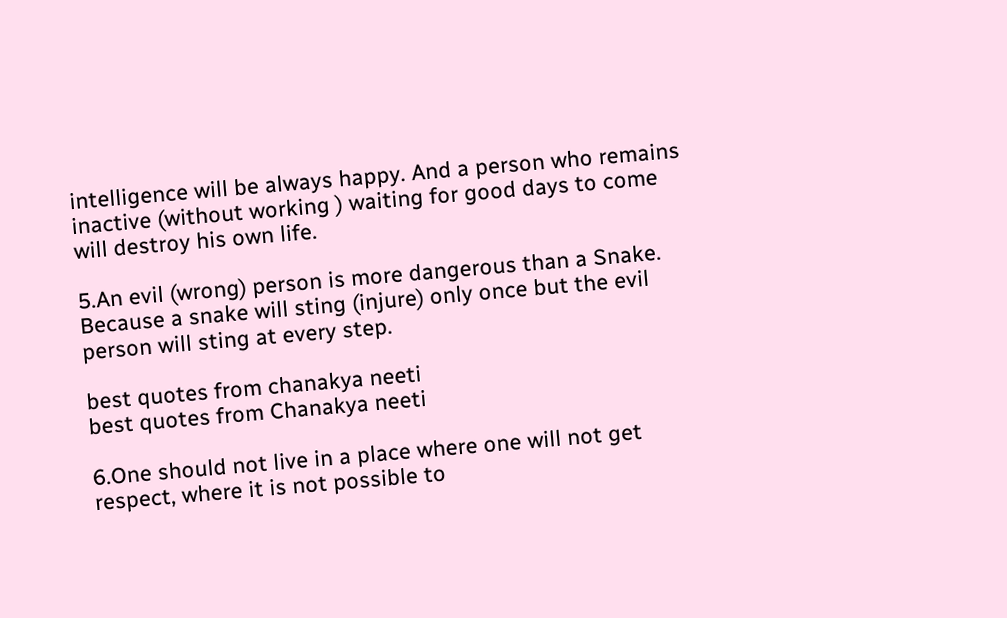intelligence will be always happy. And a person who remains inactive (without working ) waiting for good days to come will destroy his own life.

5.An evil (wrong) person is more dangerous than a Snake.  Because a snake will sting (injure) only once but the evil person will sting at every step.

best quotes from chanakya neeti
best quotes from Chanakya neeti

6.One should not live in a place where one will not get respect, where it is not possible to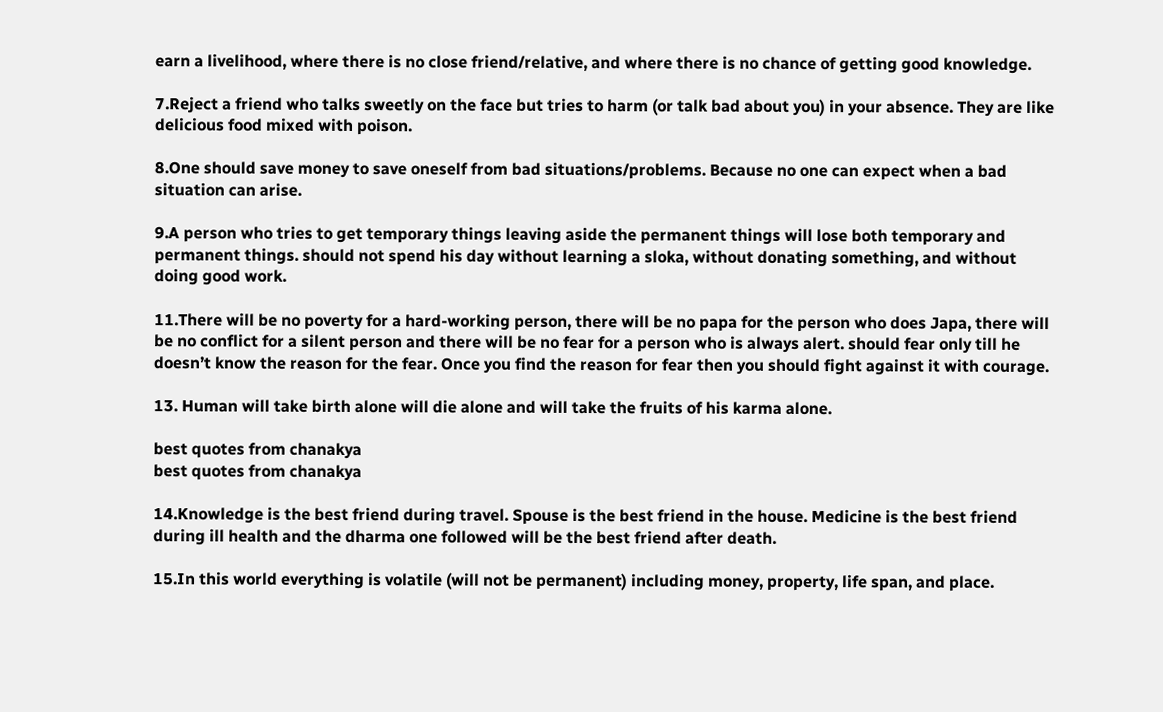earn a livelihood, where there is no close friend/relative, and where there is no chance of getting good knowledge.

7.Reject a friend who talks sweetly on the face but tries to harm (or talk bad about you) in your absence. They are like delicious food mixed with poison.

8.One should save money to save oneself from bad situations/problems. Because no one can expect when a bad situation can arise.

9.A person who tries to get temporary things leaving aside the permanent things will lose both temporary and permanent things. should not spend his day without learning a sloka, without donating something, and without doing good work.

11.There will be no poverty for a hard-working person, there will be no papa for the person who does Japa, there will be no conflict for a silent person and there will be no fear for a person who is always alert. should fear only till he doesn’t know the reason for the fear. Once you find the reason for fear then you should fight against it with courage.

13. Human will take birth alone will die alone and will take the fruits of his karma alone.

best quotes from chanakya
best quotes from chanakya

14.Knowledge is the best friend during travel. Spouse is the best friend in the house. Medicine is the best friend during ill health and the dharma one followed will be the best friend after death.

15.In this world everything is volatile (will not be permanent) including money, property, life span, and place.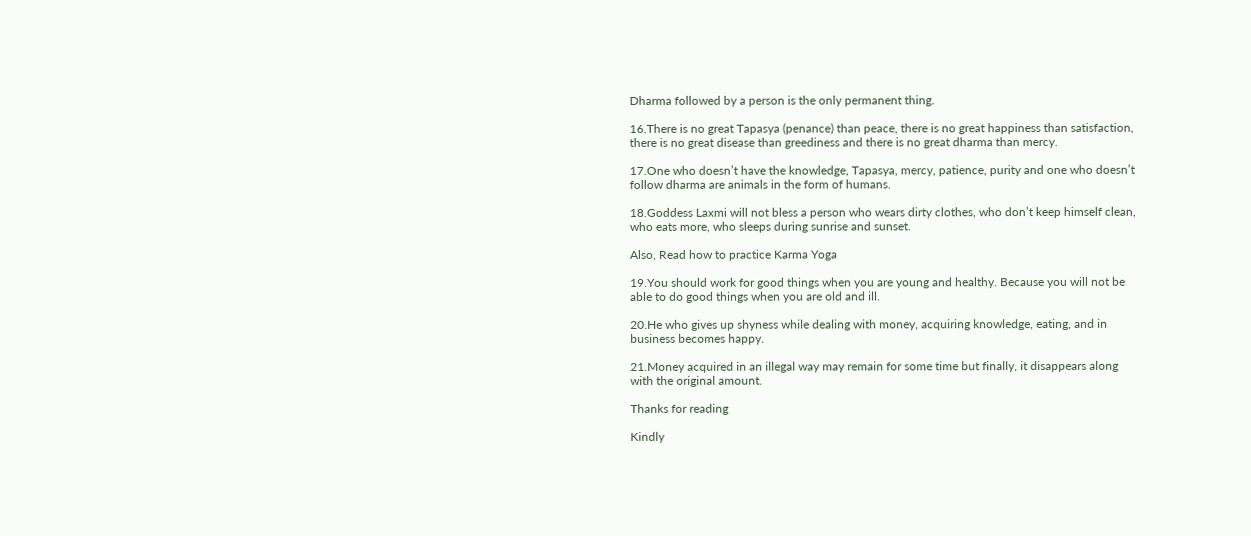Dharma followed by a person is the only permanent thing.

16.There is no great Tapasya (penance) than peace, there is no great happiness than satisfaction, there is no great disease than greediness and there is no great dharma than mercy.

17.One who doesn’t have the knowledge, Tapasya, mercy, patience, purity and one who doesn’t follow dharma are animals in the form of humans.

18.Goddess Laxmi will not bless a person who wears dirty clothes, who don’t keep himself clean, who eats more, who sleeps during sunrise and sunset.

Also, Read how to practice Karma Yoga

19.You should work for good things when you are young and healthy. Because you will not be able to do good things when you are old and ill.

20.He who gives up shyness while dealing with money, acquiring knowledge, eating, and in business becomes happy.

21.Money acquired in an illegal way may remain for some time but finally, it disappears along with the original amount.

Thanks for reading

Kindly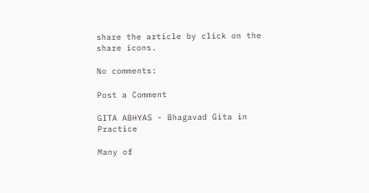share the article by click on the share icons.

No comments:

Post a Comment

GITA ABHYAS - Bhagavad Gita in Practice

Many of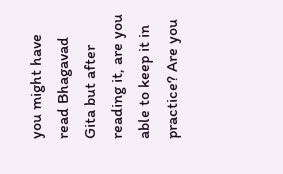you might have read Bhagavad Gita but after reading it, are you able to keep it in practice? Are you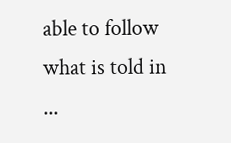able to follow what is told in ...